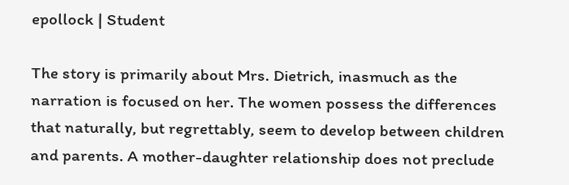epollock | Student

The story is primarily about Mrs. Dietrich, inasmuch as the narration is focused on her. The women possess the differences that naturally, but regrettably, seem to develop between children and parents. A mother-daughter relationship does not preclude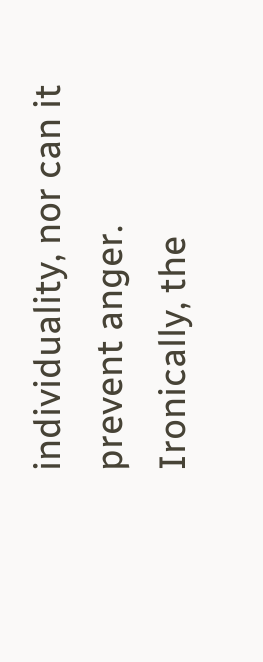individuality, nor can it prevent anger. Ironically, the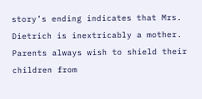story’s ending indicates that Mrs. Dietrich is inextricably a mother. Parents always wish to shield their children from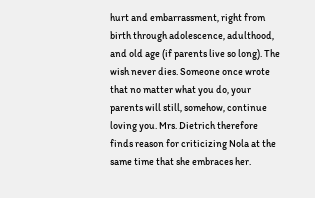hurt and embarrassment, right from birth through adolescence, adulthood, and old age (if parents live so long). The wish never dies. Someone once wrote that no matter what you do, your parents will still, somehow, continue loving you. Mrs. Dietrich therefore finds reason for criticizing Nola at the same time that she embraces her.